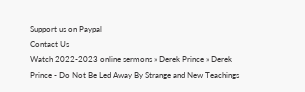Support us on Paypal
Contact Us
Watch 2022-2023 online sermons » Derek Prince » Derek Prince - Do Not Be Led Away By Strange and New Teachings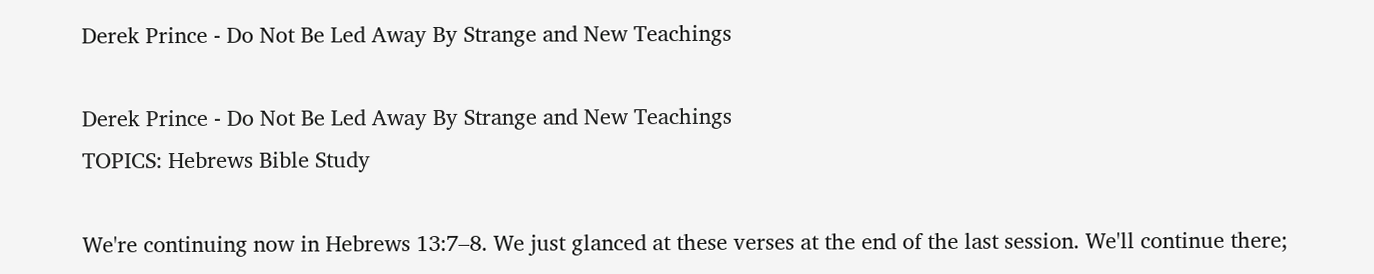Derek Prince - Do Not Be Led Away By Strange and New Teachings

Derek Prince - Do Not Be Led Away By Strange and New Teachings
TOPICS: Hebrews Bible Study

We're continuing now in Hebrews 13:7–8. We just glanced at these verses at the end of the last session. We'll continue there;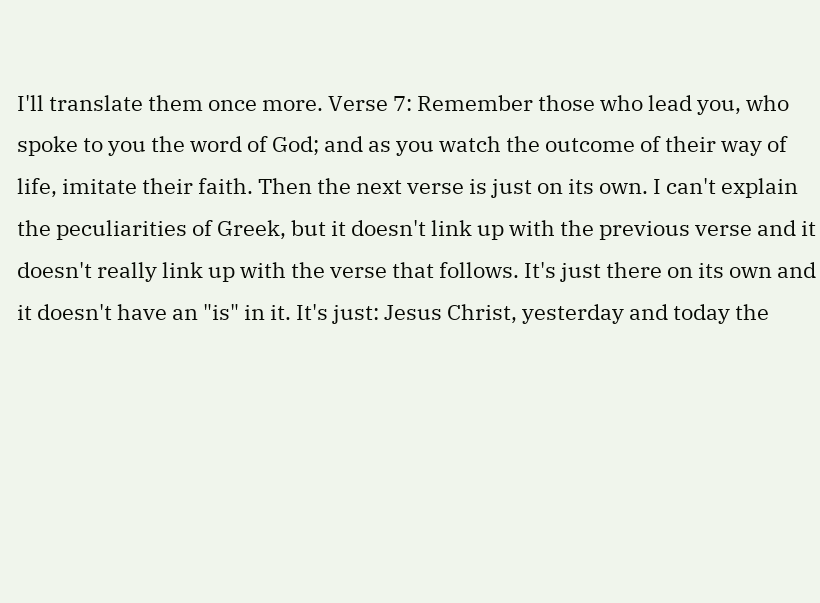I'll translate them once more. Verse 7: Remember those who lead you, who spoke to you the word of God; and as you watch the outcome of their way of life, imitate their faith. Then the next verse is just on its own. I can't explain the peculiarities of Greek, but it doesn't link up with the previous verse and it doesn't really link up with the verse that follows. It's just there on its own and it doesn't have an "is" in it. It's just: Jesus Christ, yesterday and today the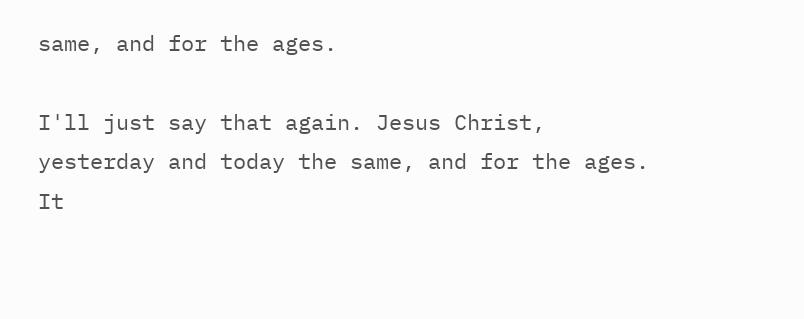same, and for the ages.

I'll just say that again. Jesus Christ, yesterday and today the same, and for the ages. It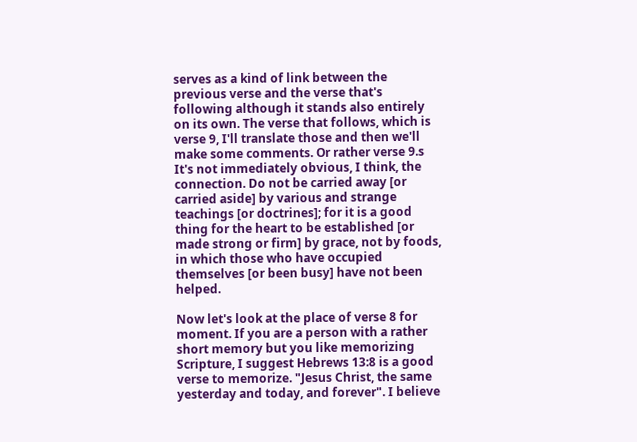serves as a kind of link between the previous verse and the verse that's following although it stands also entirely on its own. The verse that follows, which is verse 9, I'll translate those and then we'll make some comments. Or rather verse 9.s It's not immediately obvious, I think, the connection. Do not be carried away [or carried aside] by various and strange teachings [or doctrines]; for it is a good thing for the heart to be established [or made strong or firm] by grace, not by foods, in which those who have occupied themselves [or been busy] have not been helped.

Now let's look at the place of verse 8 for moment. If you are a person with a rather short memory but you like memorizing Scripture, I suggest Hebrews 13:8 is a good verse to memorize. "Jesus Christ, the same yesterday and today, and forever". I believe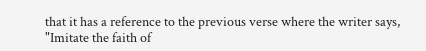that it has a reference to the previous verse where the writer says, "Imitate the faith of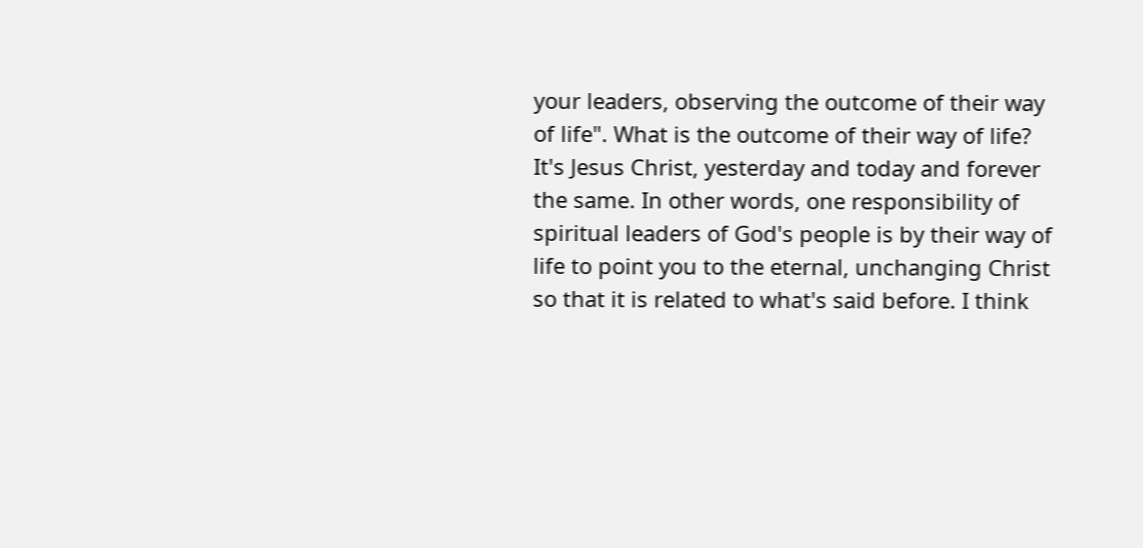your leaders, observing the outcome of their way of life". What is the outcome of their way of life? It's Jesus Christ, yesterday and today and forever the same. In other words, one responsibility of spiritual leaders of God's people is by their way of life to point you to the eternal, unchanging Christ so that it is related to what's said before. I think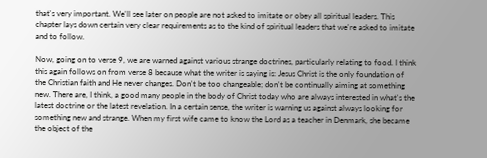that's very important. We'll see later on people are not asked to imitate or obey all spiritual leaders. This chapter lays down certain very clear requirements as to the kind of spiritual leaders that we're asked to imitate and to follow.

Now, going on to verse 9, we are warned against various strange doctrines, particularly relating to food. I think this again follows on from verse 8 because what the writer is saying is: Jesus Christ is the only foundation of the Christian faith and He never changes. Don't be too changeable; don't be continually aiming at something new. There are, I think, a good many people in the body of Christ today who are always interested in what's the latest doctrine or the latest revelation. In a certain sense, the writer is warning us against always looking for something new and strange. When my first wife came to know the Lord as a teacher in Denmark, she became the object of the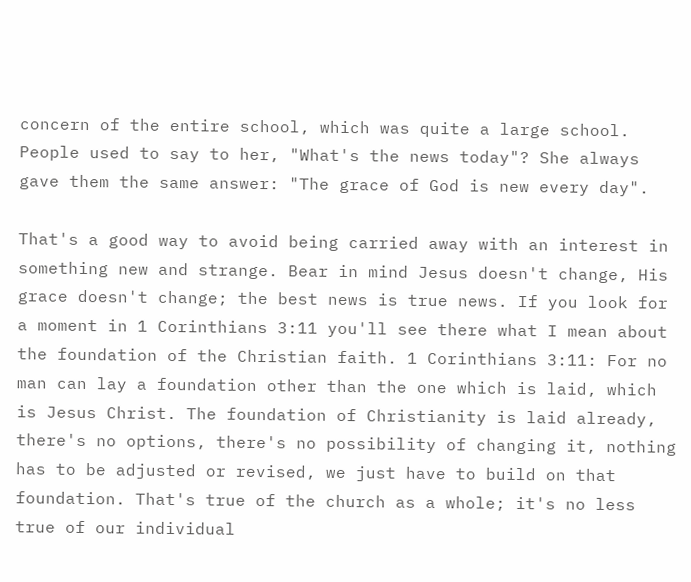concern of the entire school, which was quite a large school. People used to say to her, "What's the news today"? She always gave them the same answer: "The grace of God is new every day".

That's a good way to avoid being carried away with an interest in something new and strange. Bear in mind Jesus doesn't change, His grace doesn't change; the best news is true news. If you look for a moment in 1 Corinthians 3:11 you'll see there what I mean about the foundation of the Christian faith. 1 Corinthians 3:11: For no man can lay a foundation other than the one which is laid, which is Jesus Christ. The foundation of Christianity is laid already, there's no options, there's no possibility of changing it, nothing has to be adjusted or revised, we just have to build on that foundation. That's true of the church as a whole; it's no less true of our individual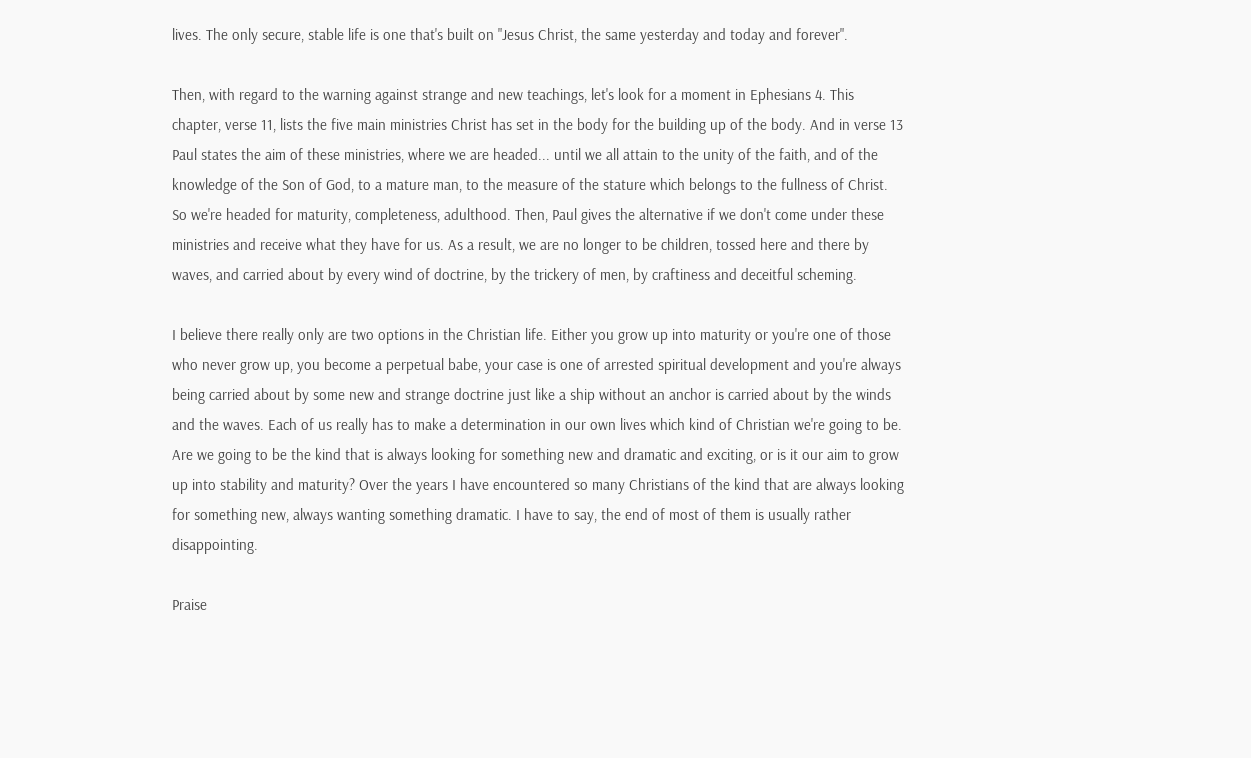lives. The only secure, stable life is one that's built on "Jesus Christ, the same yesterday and today and forever".

Then, with regard to the warning against strange and new teachings, let's look for a moment in Ephesians 4. This chapter, verse 11, lists the five main ministries Christ has set in the body for the building up of the body. And in verse 13 Paul states the aim of these ministries, where we are headed... until we all attain to the unity of the faith, and of the knowledge of the Son of God, to a mature man, to the measure of the stature which belongs to the fullness of Christ. So we're headed for maturity, completeness, adulthood. Then, Paul gives the alternative if we don't come under these ministries and receive what they have for us. As a result, we are no longer to be children, tossed here and there by waves, and carried about by every wind of doctrine, by the trickery of men, by craftiness and deceitful scheming.

I believe there really only are two options in the Christian life. Either you grow up into maturity or you're one of those who never grow up, you become a perpetual babe, your case is one of arrested spiritual development and you're always being carried about by some new and strange doctrine just like a ship without an anchor is carried about by the winds and the waves. Each of us really has to make a determination in our own lives which kind of Christian we're going to be. Are we going to be the kind that is always looking for something new and dramatic and exciting, or is it our aim to grow up into stability and maturity? Over the years I have encountered so many Christians of the kind that are always looking for something new, always wanting something dramatic. I have to say, the end of most of them is usually rather disappointing.

Praise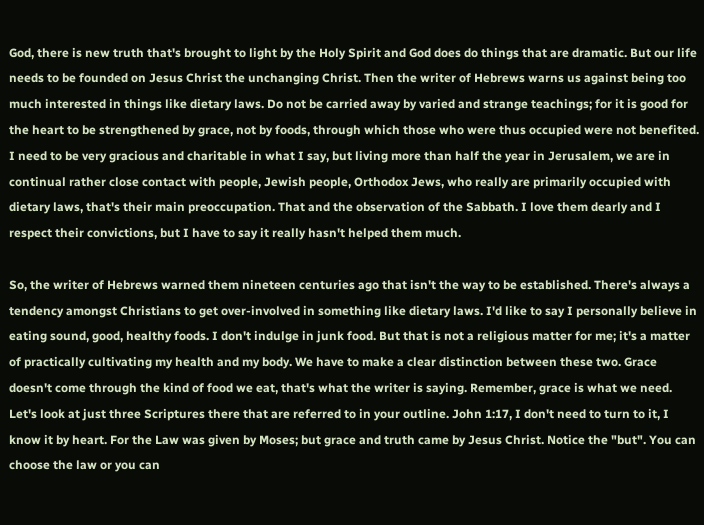God, there is new truth that's brought to light by the Holy Spirit and God does do things that are dramatic. But our life needs to be founded on Jesus Christ the unchanging Christ. Then the writer of Hebrews warns us against being too much interested in things like dietary laws. Do not be carried away by varied and strange teachings; for it is good for the heart to be strengthened by grace, not by foods, through which those who were thus occupied were not benefited. I need to be very gracious and charitable in what I say, but living more than half the year in Jerusalem, we are in continual rather close contact with people, Jewish people, Orthodox Jews, who really are primarily occupied with dietary laws, that's their main preoccupation. That and the observation of the Sabbath. I love them dearly and I respect their convictions, but I have to say it really hasn't helped them much.

So, the writer of Hebrews warned them nineteen centuries ago that isn't the way to be established. There's always a tendency amongst Christians to get over-involved in something like dietary laws. I'd like to say I personally believe in eating sound, good, healthy foods. I don't indulge in junk food. But that is not a religious matter for me; it's a matter of practically cultivating my health and my body. We have to make a clear distinction between these two. Grace doesn't come through the kind of food we eat, that's what the writer is saying. Remember, grace is what we need. Let's look at just three Scriptures there that are referred to in your outline. John 1:17, I don't need to turn to it, I know it by heart. For the Law was given by Moses; but grace and truth came by Jesus Christ. Notice the "but". You can choose the law or you can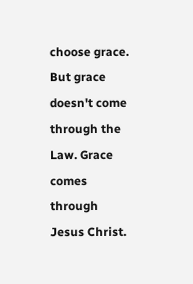choose grace. But grace doesn't come through the Law. Grace comes through Jesus Christ.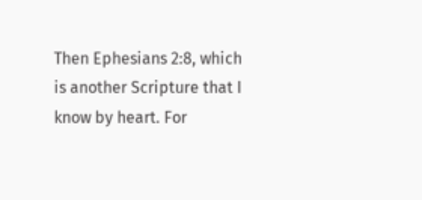Then Ephesians 2:8, which is another Scripture that I know by heart. For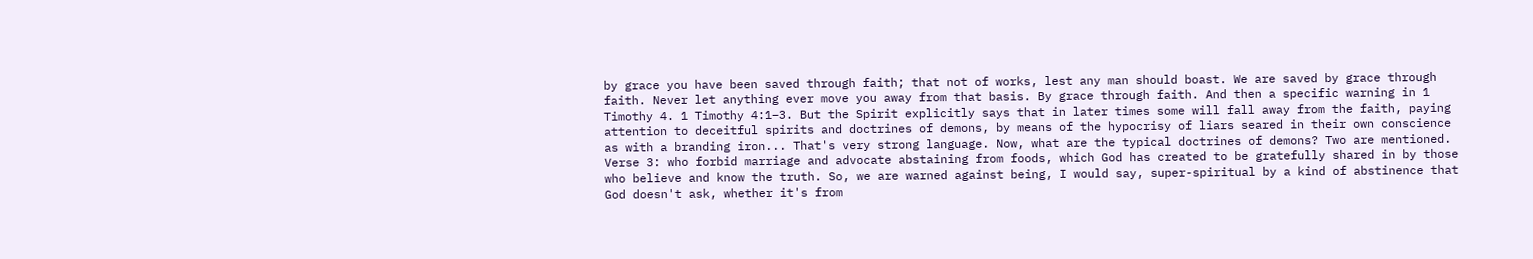by grace you have been saved through faith; that not of works, lest any man should boast. We are saved by grace through faith. Never let anything ever move you away from that basis. By grace through faith. And then a specific warning in 1 Timothy 4. 1 Timothy 4:1–3. But the Spirit explicitly says that in later times some will fall away from the faith, paying attention to deceitful spirits and doctrines of demons, by means of the hypocrisy of liars seared in their own conscience as with a branding iron... That's very strong language. Now, what are the typical doctrines of demons? Two are mentioned. Verse 3: who forbid marriage and advocate abstaining from foods, which God has created to be gratefully shared in by those who believe and know the truth. So, we are warned against being, I would say, super-spiritual by a kind of abstinence that God doesn't ask, whether it's from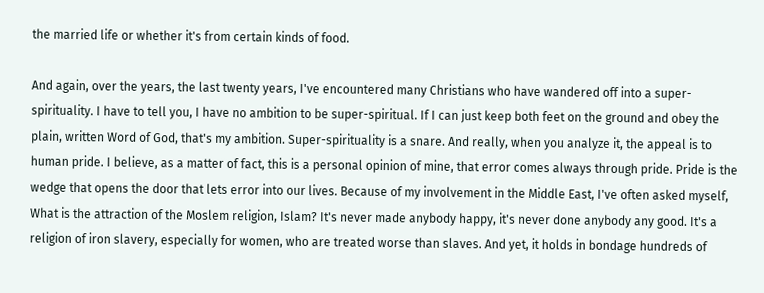the married life or whether it's from certain kinds of food.

And again, over the years, the last twenty years, I've encountered many Christians who have wandered off into a super- spirituality. I have to tell you, I have no ambition to be super-spiritual. If I can just keep both feet on the ground and obey the plain, written Word of God, that's my ambition. Super-spirituality is a snare. And really, when you analyze it, the appeal is to human pride. I believe, as a matter of fact, this is a personal opinion of mine, that error comes always through pride. Pride is the wedge that opens the door that lets error into our lives. Because of my involvement in the Middle East, I've often asked myself, What is the attraction of the Moslem religion, Islam? It's never made anybody happy, it's never done anybody any good. It's a religion of iron slavery, especially for women, who are treated worse than slaves. And yet, it holds in bondage hundreds of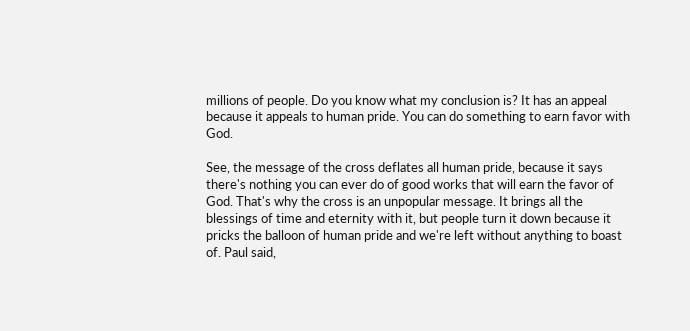millions of people. Do you know what my conclusion is? It has an appeal because it appeals to human pride. You can do something to earn favor with God.

See, the message of the cross deflates all human pride, because it says there's nothing you can ever do of good works that will earn the favor of God. That's why the cross is an unpopular message. It brings all the blessings of time and eternity with it, but people turn it down because it pricks the balloon of human pride and we're left without anything to boast of. Paul said,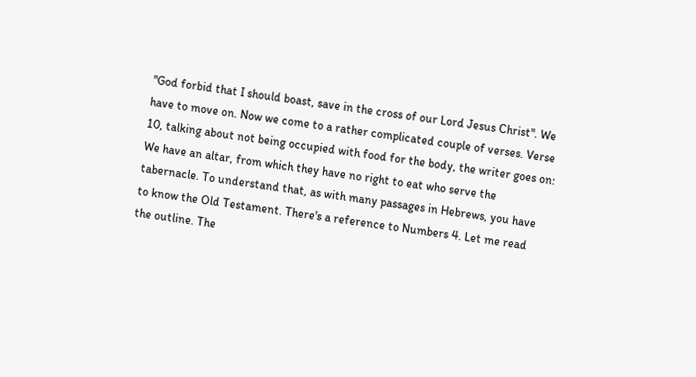"God forbid that I should boast, save in the cross of our Lord Jesus Christ". We have to move on. Now we come to a rather complicated couple of verses. Verse 10, talking about not being occupied with food for the body, the writer goes on: We have an altar, from which they have no right to eat who serve the tabernacle. To understand that, as with many passages in Hebrews, you have to know the Old Testament. There's a reference to Numbers 4. Let me read the outline. The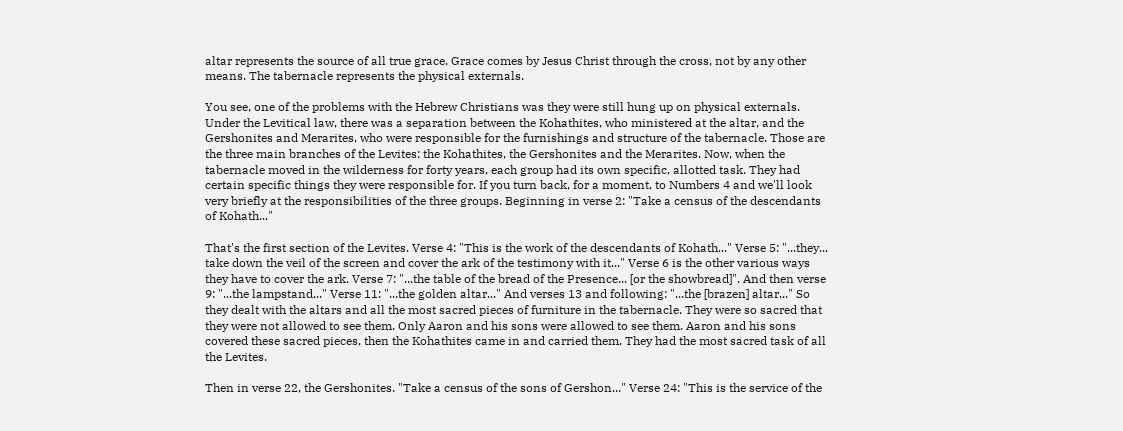altar represents the source of all true grace. Grace comes by Jesus Christ through the cross, not by any other means. The tabernacle represents the physical externals.

You see, one of the problems with the Hebrew Christians was they were still hung up on physical externals. Under the Levitical law, there was a separation between the Kohathites, who ministered at the altar, and the Gershonites and Merarites, who were responsible for the furnishings and structure of the tabernacle. Those are the three main branches of the Levites: the Kohathites, the Gershonites and the Merarites. Now, when the tabernacle moved in the wilderness for forty years, each group had its own specific, allotted task. They had certain specific things they were responsible for. If you turn back, for a moment, to Numbers 4 and we'll look very briefly at the responsibilities of the three groups. Beginning in verse 2: "Take a census of the descendants of Kohath..."

That's the first section of the Levites. Verse 4: "This is the work of the descendants of Kohath..." Verse 5: "...they... take down the veil of the screen and cover the ark of the testimony with it..." Verse 6 is the other various ways they have to cover the ark. Verse 7: "...the table of the bread of the Presence... [or the showbread]". And then verse 9: "...the lampstand..." Verse 11: "...the golden altar..." And verses 13 and following: "...the [brazen] altar..." So they dealt with the altars and all the most sacred pieces of furniture in the tabernacle. They were so sacred that they were not allowed to see them. Only Aaron and his sons were allowed to see them. Aaron and his sons covered these sacred pieces, then the Kohathites came in and carried them. They had the most sacred task of all the Levites.

Then in verse 22, the Gershonites. "Take a census of the sons of Gershon..." Verse 24: "This is the service of the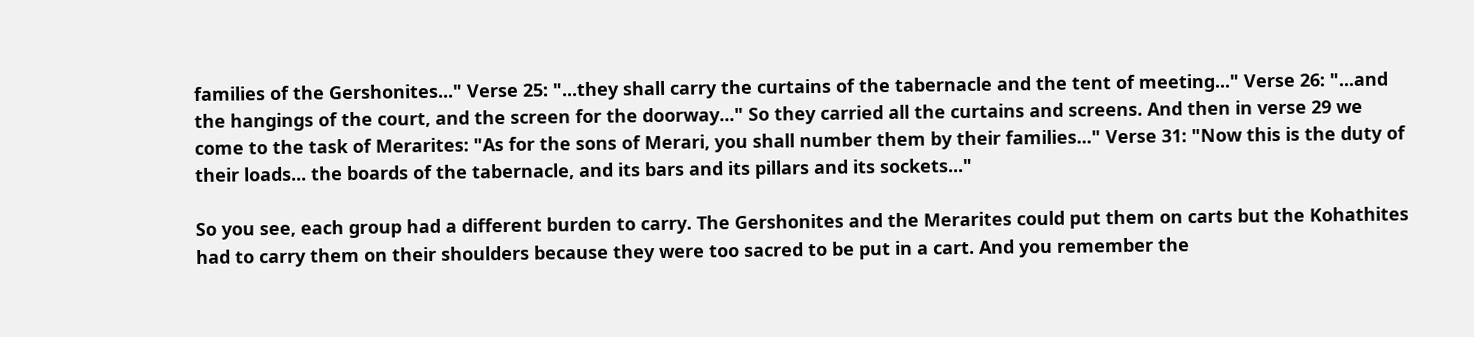families of the Gershonites..." Verse 25: "...they shall carry the curtains of the tabernacle and the tent of meeting..." Verse 26: "...and the hangings of the court, and the screen for the doorway..." So they carried all the curtains and screens. And then in verse 29 we come to the task of Merarites: "As for the sons of Merari, you shall number them by their families..." Verse 31: "Now this is the duty of their loads... the boards of the tabernacle, and its bars and its pillars and its sockets..."

So you see, each group had a different burden to carry. The Gershonites and the Merarites could put them on carts but the Kohathites had to carry them on their shoulders because they were too sacred to be put in a cart. And you remember the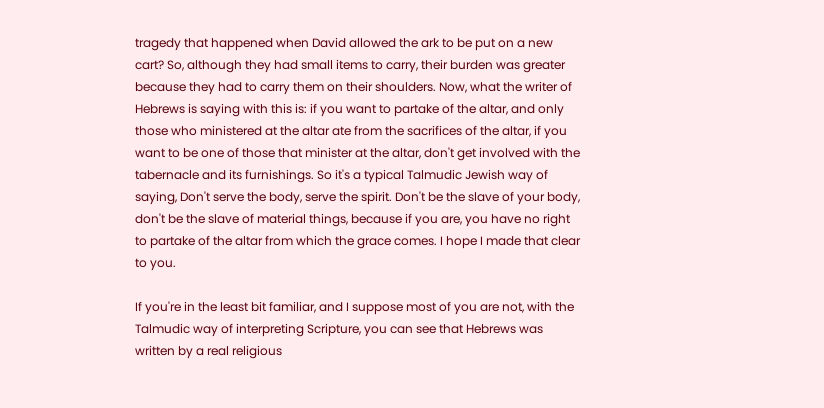tragedy that happened when David allowed the ark to be put on a new cart? So, although they had small items to carry, their burden was greater because they had to carry them on their shoulders. Now, what the writer of Hebrews is saying with this is: if you want to partake of the altar, and only those who ministered at the altar ate from the sacrifices of the altar, if you want to be one of those that minister at the altar, don't get involved with the tabernacle and its furnishings. So it's a typical Talmudic Jewish way of saying, Don't serve the body, serve the spirit. Don't be the slave of your body, don't be the slave of material things, because if you are, you have no right to partake of the altar from which the grace comes. I hope I made that clear to you.

If you're in the least bit familiar, and I suppose most of you are not, with the Talmudic way of interpreting Scripture, you can see that Hebrews was written by a real religious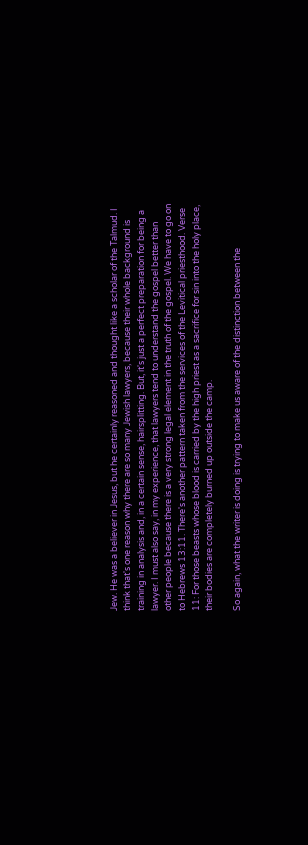Jew. He was a believer in Jesus, but he certainly reasoned and thought like a scholar of the Talmud. I think that's one reason why there are so many Jewish lawyers, because their whole background is training in analysis and, in a certain sense, hairsplitting. But, it's just a perfect preparation for being a lawyer. I must also say, in my experience, that lawyers tend to understand the gospel better than other people because there is a very strong legal element in the truth of the gospel. We have to go on to Hebrews 13:11. There's another pattern taken from the services of the Levitical priesthood. Verse 11: For those beasts whose blood is carried by the high priest as a sacrifice for sin into the holy place, their bodies are completely burned up outside the camp.

So again, what the writer is doing is trying to make us aware of the distinction between the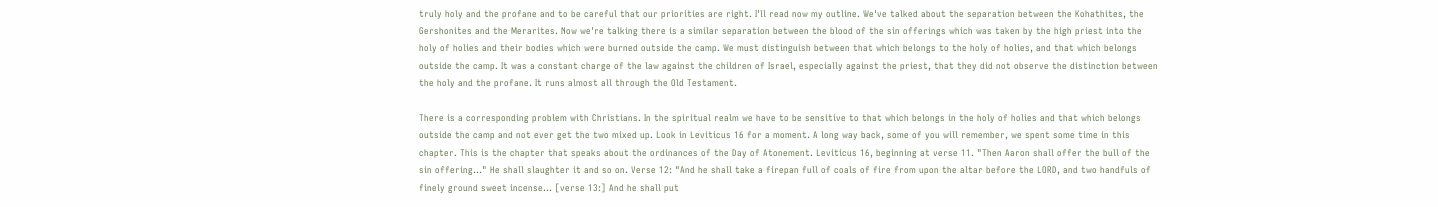truly holy and the profane and to be careful that our priorities are right. I'll read now my outline. We've talked about the separation between the Kohathites, the Gershonites and the Merarites. Now we're talking there is a similar separation between the blood of the sin offerings which was taken by the high priest into the holy of holies and their bodies which were burned outside the camp. We must distinguish between that which belongs to the holy of holies, and that which belongs outside the camp. It was a constant charge of the law against the children of Israel, especially against the priest, that they did not observe the distinction between the holy and the profane. It runs almost all through the Old Testament.

There is a corresponding problem with Christians. In the spiritual realm we have to be sensitive to that which belongs in the holy of holies and that which belongs outside the camp and not ever get the two mixed up. Look in Leviticus 16 for a moment. A long way back, some of you will remember, we spent some time in this chapter. This is the chapter that speaks about the ordinances of the Day of Atonement. Leviticus 16, beginning at verse 11. "Then Aaron shall offer the bull of the sin offering..." He shall slaughter it and so on. Verse 12: "And he shall take a firepan full of coals of fire from upon the altar before the LORD, and two handfuls of finely ground sweet incense... [verse 13:] And he shall put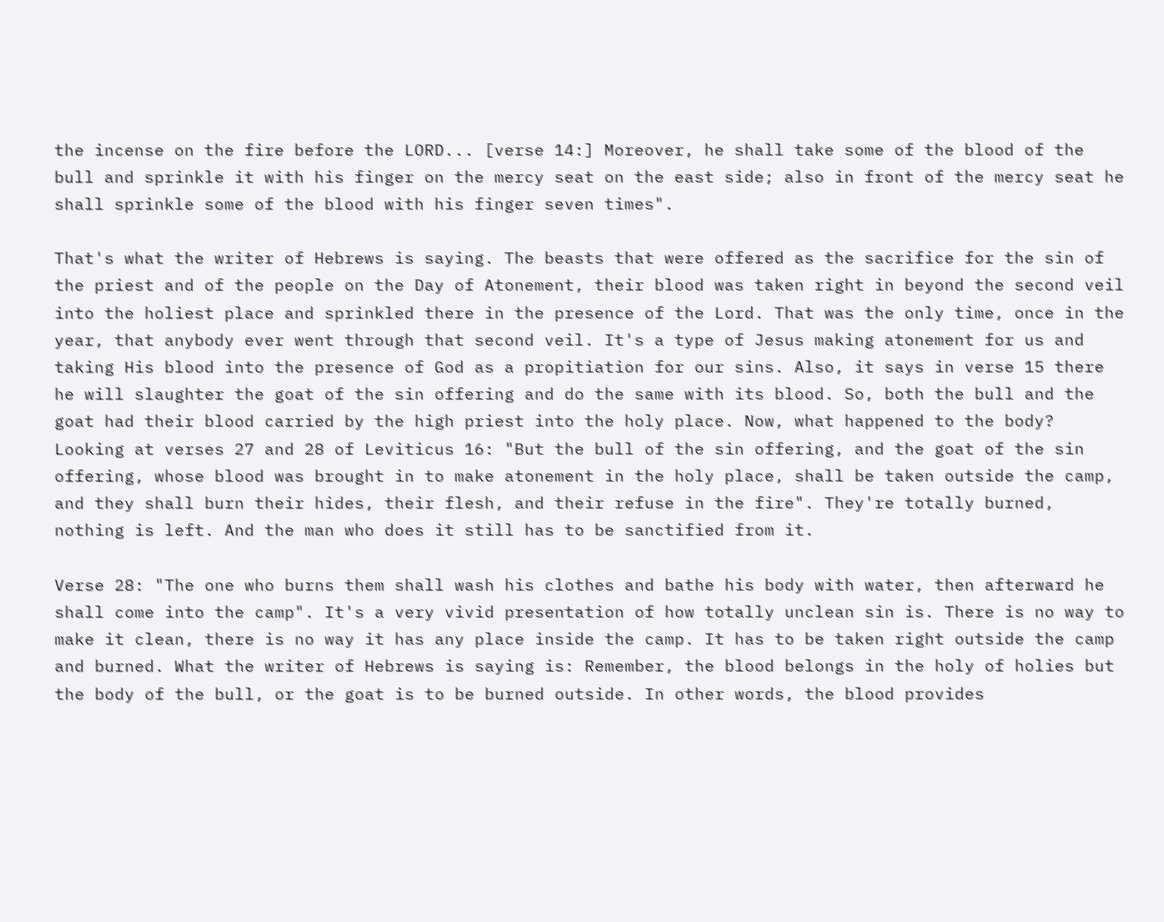the incense on the fire before the LORD... [verse 14:] Moreover, he shall take some of the blood of the bull and sprinkle it with his finger on the mercy seat on the east side; also in front of the mercy seat he shall sprinkle some of the blood with his finger seven times".

That's what the writer of Hebrews is saying. The beasts that were offered as the sacrifice for the sin of the priest and of the people on the Day of Atonement, their blood was taken right in beyond the second veil into the holiest place and sprinkled there in the presence of the Lord. That was the only time, once in the year, that anybody ever went through that second veil. It's a type of Jesus making atonement for us and taking His blood into the presence of God as a propitiation for our sins. Also, it says in verse 15 there he will slaughter the goat of the sin offering and do the same with its blood. So, both the bull and the goat had their blood carried by the high priest into the holy place. Now, what happened to the body? Looking at verses 27 and 28 of Leviticus 16: "But the bull of the sin offering, and the goat of the sin offering, whose blood was brought in to make atonement in the holy place, shall be taken outside the camp, and they shall burn their hides, their flesh, and their refuse in the fire". They're totally burned, nothing is left. And the man who does it still has to be sanctified from it.

Verse 28: "The one who burns them shall wash his clothes and bathe his body with water, then afterward he shall come into the camp". It's a very vivid presentation of how totally unclean sin is. There is no way to make it clean, there is no way it has any place inside the camp. It has to be taken right outside the camp and burned. What the writer of Hebrews is saying is: Remember, the blood belongs in the holy of holies but the body of the bull, or the goat is to be burned outside. In other words, the blood provides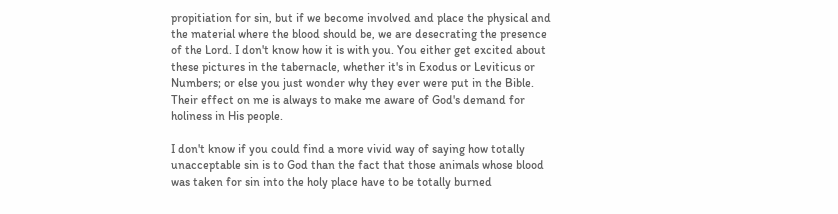propitiation for sin, but if we become involved and place the physical and the material where the blood should be, we are desecrating the presence of the Lord. I don't know how it is with you. You either get excited about these pictures in the tabernacle, whether it's in Exodus or Leviticus or Numbers; or else you just wonder why they ever were put in the Bible. Their effect on me is always to make me aware of God's demand for holiness in His people.

I don't know if you could find a more vivid way of saying how totally unacceptable sin is to God than the fact that those animals whose blood was taken for sin into the holy place have to be totally burned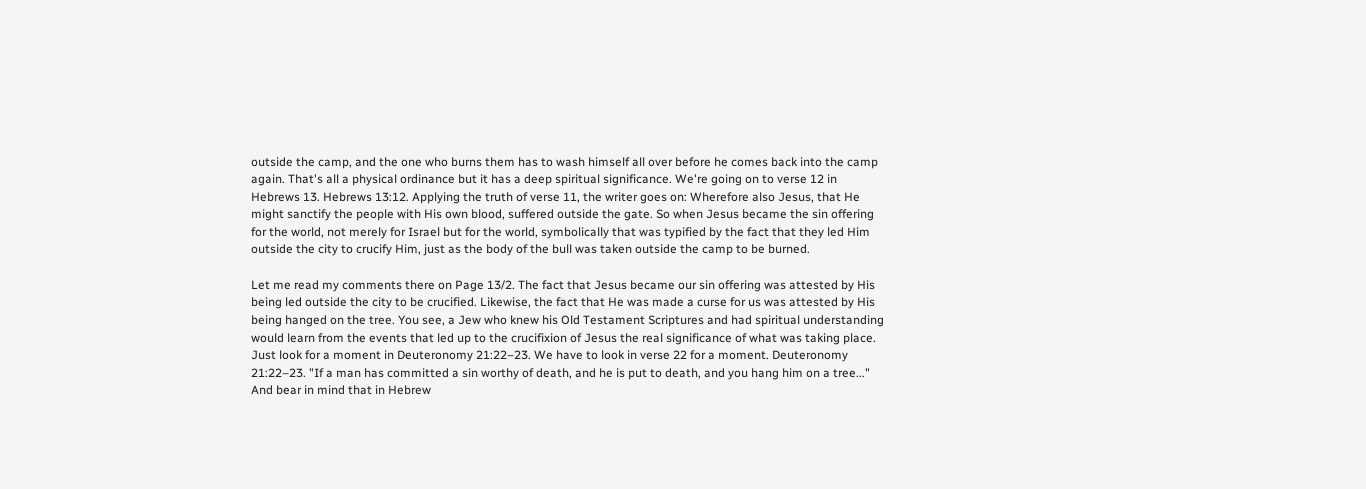outside the camp, and the one who burns them has to wash himself all over before he comes back into the camp again. That's all a physical ordinance but it has a deep spiritual significance. We're going on to verse 12 in Hebrews 13. Hebrews 13:12. Applying the truth of verse 11, the writer goes on: Wherefore also Jesus, that He might sanctify the people with His own blood, suffered outside the gate. So when Jesus became the sin offering for the world, not merely for Israel but for the world, symbolically that was typified by the fact that they led Him outside the city to crucify Him, just as the body of the bull was taken outside the camp to be burned.

Let me read my comments there on Page 13/2. The fact that Jesus became our sin offering was attested by His being led outside the city to be crucified. Likewise, the fact that He was made a curse for us was attested by His being hanged on the tree. You see, a Jew who knew his Old Testament Scriptures and had spiritual understanding would learn from the events that led up to the crucifixion of Jesus the real significance of what was taking place. Just look for a moment in Deuteronomy 21:22–23. We have to look in verse 22 for a moment. Deuteronomy 21:22–23. "If a man has committed a sin worthy of death, and he is put to death, and you hang him on a tree..." And bear in mind that in Hebrew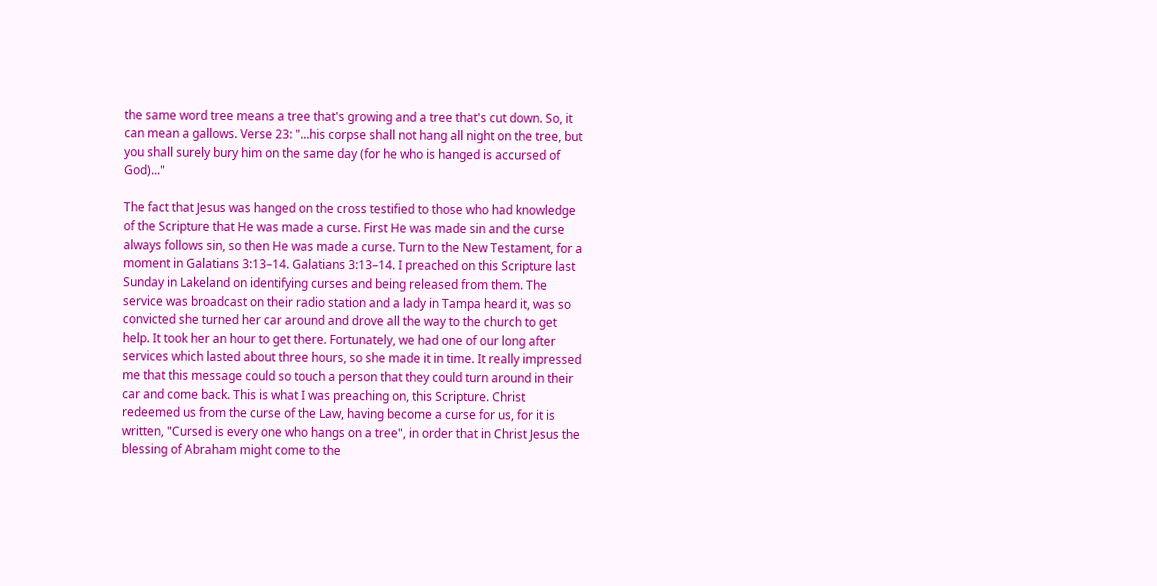the same word tree means a tree that's growing and a tree that's cut down. So, it can mean a gallows. Verse 23: "...his corpse shall not hang all night on the tree, but you shall surely bury him on the same day (for he who is hanged is accursed of God)..."

The fact that Jesus was hanged on the cross testified to those who had knowledge of the Scripture that He was made a curse. First He was made sin and the curse always follows sin, so then He was made a curse. Turn to the New Testament, for a moment in Galatians 3:13–14. Galatians 3:13–14. I preached on this Scripture last Sunday in Lakeland on identifying curses and being released from them. The service was broadcast on their radio station and a lady in Tampa heard it, was so convicted she turned her car around and drove all the way to the church to get help. It took her an hour to get there. Fortunately, we had one of our long after services which lasted about three hours, so she made it in time. It really impressed me that this message could so touch a person that they could turn around in their car and come back. This is what I was preaching on, this Scripture. Christ redeemed us from the curse of the Law, having become a curse for us, for it is written, "Cursed is every one who hangs on a tree", in order that in Christ Jesus the blessing of Abraham might come to the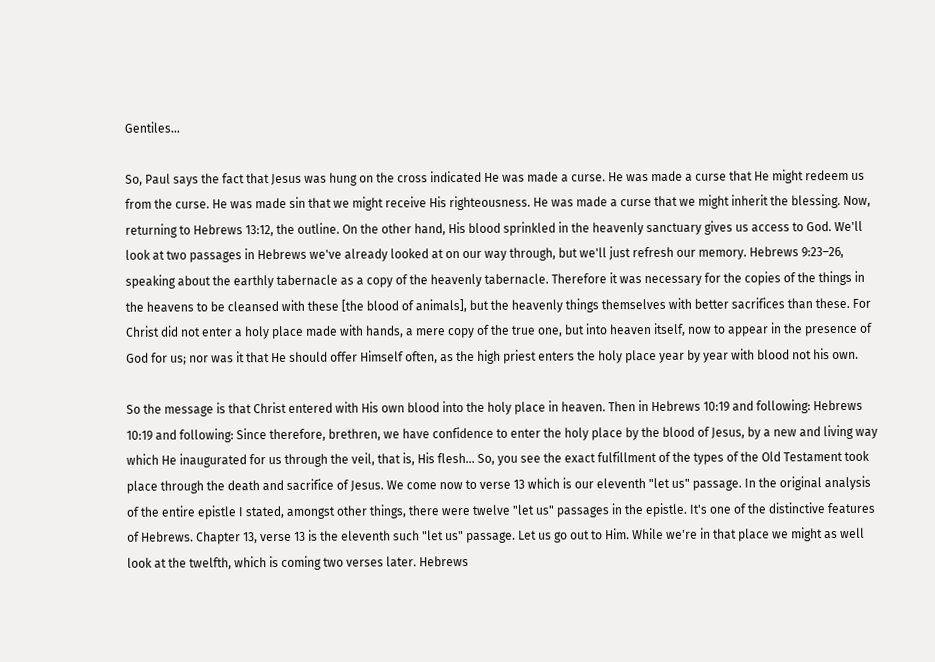Gentiles...

So, Paul says the fact that Jesus was hung on the cross indicated He was made a curse. He was made a curse that He might redeem us from the curse. He was made sin that we might receive His righteousness. He was made a curse that we might inherit the blessing. Now, returning to Hebrews 13:12, the outline. On the other hand, His blood sprinkled in the heavenly sanctuary gives us access to God. We'll look at two passages in Hebrews we've already looked at on our way through, but we'll just refresh our memory. Hebrews 9:23–26, speaking about the earthly tabernacle as a copy of the heavenly tabernacle. Therefore it was necessary for the copies of the things in the heavens to be cleansed with these [the blood of animals], but the heavenly things themselves with better sacrifices than these. For Christ did not enter a holy place made with hands, a mere copy of the true one, but into heaven itself, now to appear in the presence of God for us; nor was it that He should offer Himself often, as the high priest enters the holy place year by year with blood not his own.

So the message is that Christ entered with His own blood into the holy place in heaven. Then in Hebrews 10:19 and following: Hebrews 10:19 and following: Since therefore, brethren, we have confidence to enter the holy place by the blood of Jesus, by a new and living way which He inaugurated for us through the veil, that is, His flesh... So, you see the exact fulfillment of the types of the Old Testament took place through the death and sacrifice of Jesus. We come now to verse 13 which is our eleventh "let us" passage. In the original analysis of the entire epistle I stated, amongst other things, there were twelve "let us" passages in the epistle. It's one of the distinctive features of Hebrews. Chapter 13, verse 13 is the eleventh such "let us" passage. Let us go out to Him. While we're in that place we might as well look at the twelfth, which is coming two verses later. Hebrews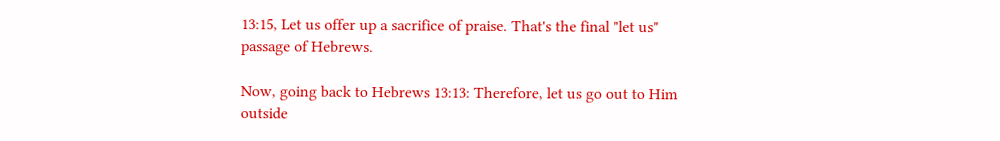13:15, Let us offer up a sacrifice of praise. That's the final "let us" passage of Hebrews.

Now, going back to Hebrews 13:13: Therefore, let us go out to Him outside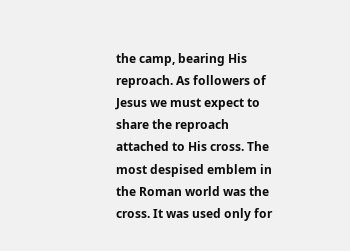the camp, bearing His reproach. As followers of Jesus we must expect to share the reproach attached to His cross. The most despised emblem in the Roman world was the cross. It was used only for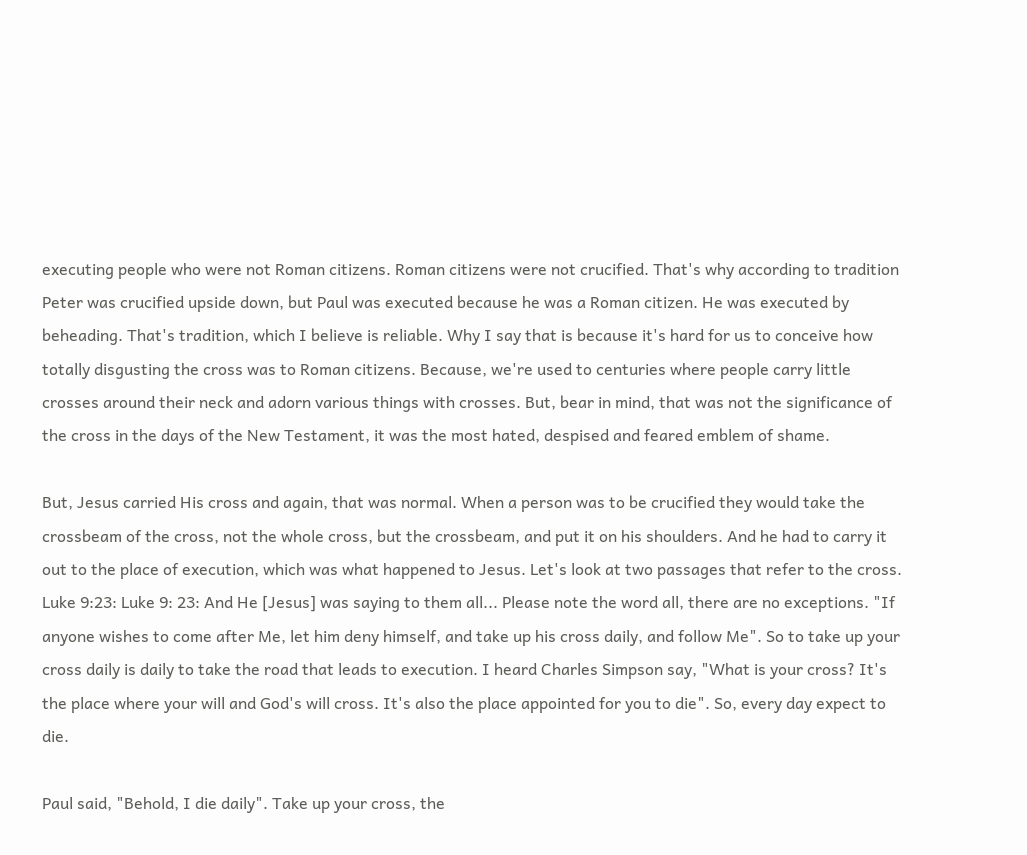executing people who were not Roman citizens. Roman citizens were not crucified. That's why according to tradition Peter was crucified upside down, but Paul was executed because he was a Roman citizen. He was executed by beheading. That's tradition, which I believe is reliable. Why I say that is because it's hard for us to conceive how totally disgusting the cross was to Roman citizens. Because, we're used to centuries where people carry little crosses around their neck and adorn various things with crosses. But, bear in mind, that was not the significance of the cross in the days of the New Testament, it was the most hated, despised and feared emblem of shame.

But, Jesus carried His cross and again, that was normal. When a person was to be crucified they would take the crossbeam of the cross, not the whole cross, but the crossbeam, and put it on his shoulders. And he had to carry it out to the place of execution, which was what happened to Jesus. Let's look at two passages that refer to the cross. Luke 9:23: Luke 9: 23: And He [Jesus] was saying to them all... Please note the word all, there are no exceptions. "If anyone wishes to come after Me, let him deny himself, and take up his cross daily, and follow Me". So to take up your cross daily is daily to take the road that leads to execution. I heard Charles Simpson say, "What is your cross? It's the place where your will and God's will cross. It's also the place appointed for you to die". So, every day expect to die.

Paul said, "Behold, I die daily". Take up your cross, the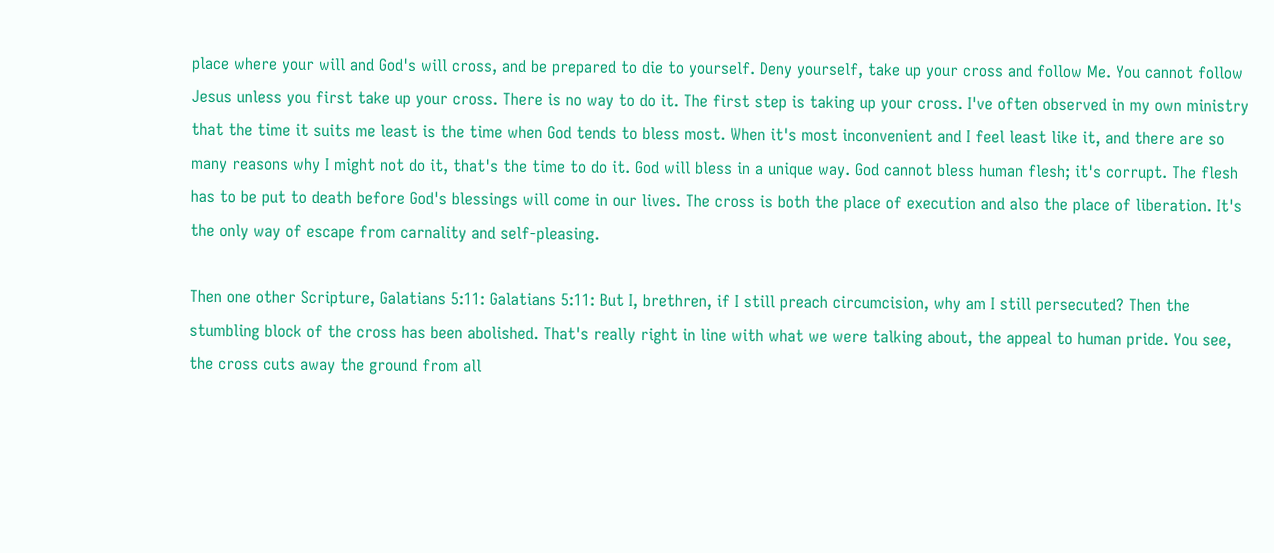place where your will and God's will cross, and be prepared to die to yourself. Deny yourself, take up your cross and follow Me. You cannot follow Jesus unless you first take up your cross. There is no way to do it. The first step is taking up your cross. I've often observed in my own ministry that the time it suits me least is the time when God tends to bless most. When it's most inconvenient and I feel least like it, and there are so many reasons why I might not do it, that's the time to do it. God will bless in a unique way. God cannot bless human flesh; it's corrupt. The flesh has to be put to death before God's blessings will come in our lives. The cross is both the place of execution and also the place of liberation. It's the only way of escape from carnality and self-pleasing.

Then one other Scripture, Galatians 5:11: Galatians 5:11: But I, brethren, if I still preach circumcision, why am I still persecuted? Then the stumbling block of the cross has been abolished. That's really right in line with what we were talking about, the appeal to human pride. You see, the cross cuts away the ground from all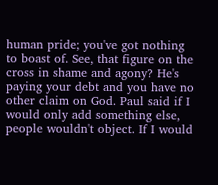human pride; you've got nothing to boast of. See, that figure on the cross in shame and agony? He's paying your debt and you have no other claim on God. Paul said if I would only add something else, people wouldn't object. If I would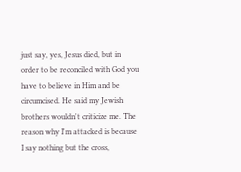just say, yes, Jesus died, but in order to be reconciled with God you have to believe in Him and be circumcised. He said my Jewish brothers wouldn't criticize me. The reason why I'm attacked is because I say nothing but the cross,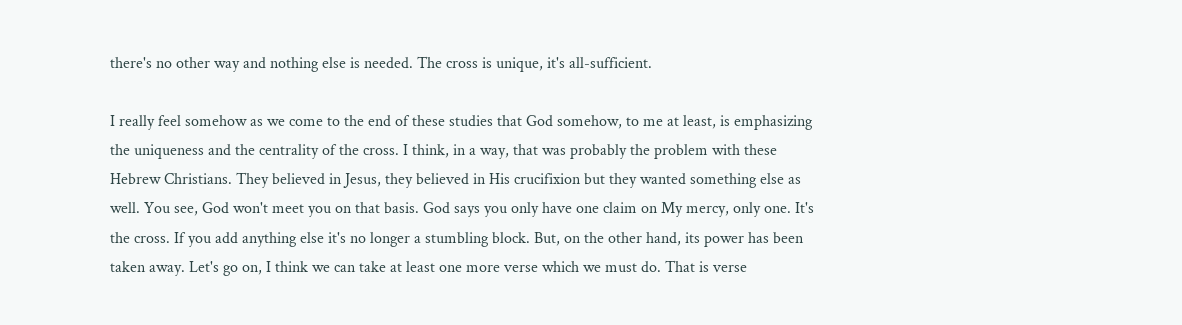there's no other way and nothing else is needed. The cross is unique, it's all-sufficient.

I really feel somehow as we come to the end of these studies that God somehow, to me at least, is emphasizing the uniqueness and the centrality of the cross. I think, in a way, that was probably the problem with these Hebrew Christians. They believed in Jesus, they believed in His crucifixion but they wanted something else as well. You see, God won't meet you on that basis. God says you only have one claim on My mercy, only one. It's the cross. If you add anything else it's no longer a stumbling block. But, on the other hand, its power has been taken away. Let's go on, I think we can take at least one more verse which we must do. That is verse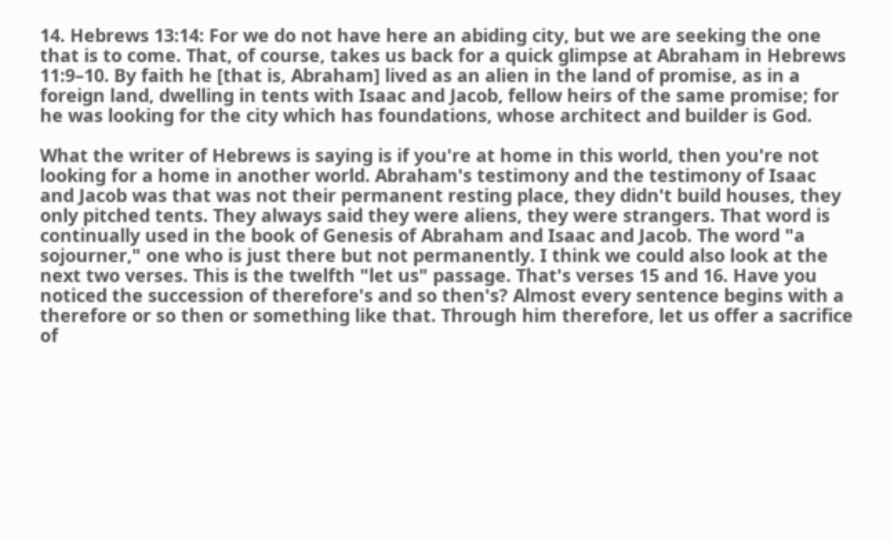14. Hebrews 13:14: For we do not have here an abiding city, but we are seeking the one that is to come. That, of course, takes us back for a quick glimpse at Abraham in Hebrews 11:9–10. By faith he [that is, Abraham] lived as an alien in the land of promise, as in a foreign land, dwelling in tents with Isaac and Jacob, fellow heirs of the same promise; for he was looking for the city which has foundations, whose architect and builder is God.

What the writer of Hebrews is saying is if you're at home in this world, then you're not looking for a home in another world. Abraham's testimony and the testimony of Isaac and Jacob was that was not their permanent resting place, they didn't build houses, they only pitched tents. They always said they were aliens, they were strangers. That word is continually used in the book of Genesis of Abraham and Isaac and Jacob. The word "a sojourner," one who is just there but not permanently. I think we could also look at the next two verses. This is the twelfth "let us" passage. That's verses 15 and 16. Have you noticed the succession of therefore's and so then's? Almost every sentence begins with a therefore or so then or something like that. Through him therefore, let us offer a sacrifice of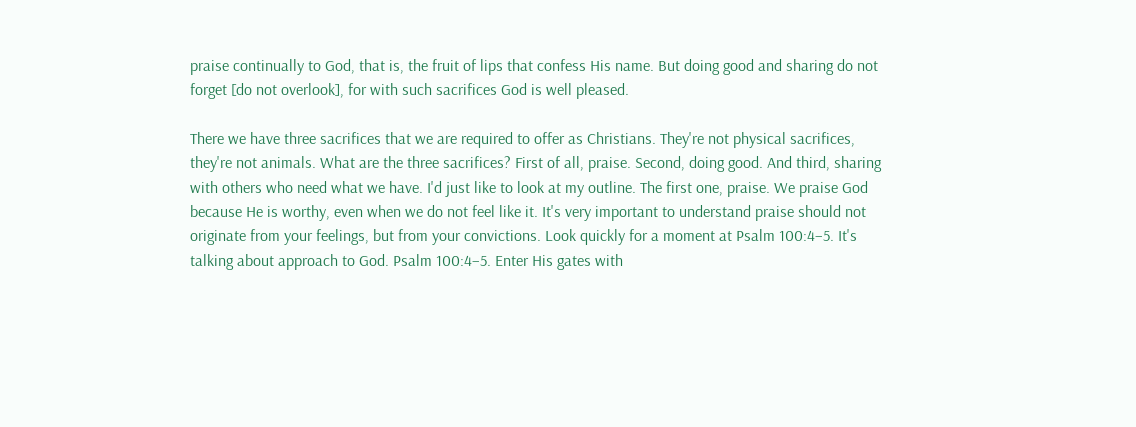praise continually to God, that is, the fruit of lips that confess His name. But doing good and sharing do not forget [do not overlook], for with such sacrifices God is well pleased.

There we have three sacrifices that we are required to offer as Christians. They're not physical sacrifices, they're not animals. What are the three sacrifices? First of all, praise. Second, doing good. And third, sharing with others who need what we have. I'd just like to look at my outline. The first one, praise. We praise God because He is worthy, even when we do not feel like it. It's very important to understand praise should not originate from your feelings, but from your convictions. Look quickly for a moment at Psalm 100:4–5. It's talking about approach to God. Psalm 100:4–5. Enter His gates with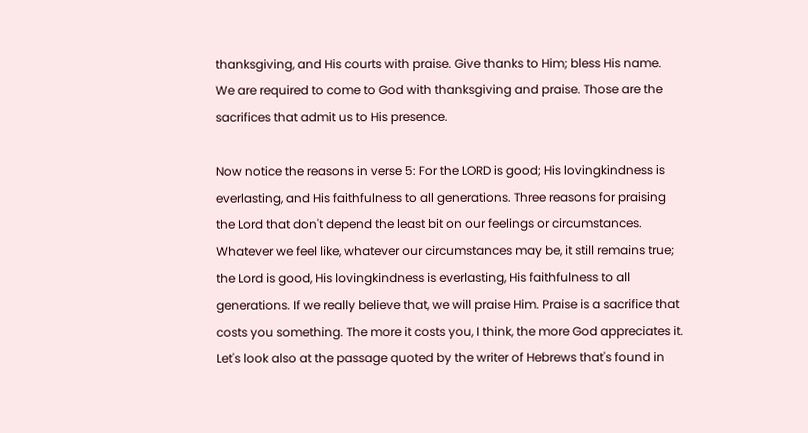thanksgiving, and His courts with praise. Give thanks to Him; bless His name. We are required to come to God with thanksgiving and praise. Those are the sacrifices that admit us to His presence.

Now notice the reasons in verse 5: For the LORD is good; His lovingkindness is everlasting, and His faithfulness to all generations. Three reasons for praising the Lord that don't depend the least bit on our feelings or circumstances. Whatever we feel like, whatever our circumstances may be, it still remains true; the Lord is good, His lovingkindness is everlasting, His faithfulness to all generations. If we really believe that, we will praise Him. Praise is a sacrifice that costs you something. The more it costs you, I think, the more God appreciates it. Let's look also at the passage quoted by the writer of Hebrews that's found in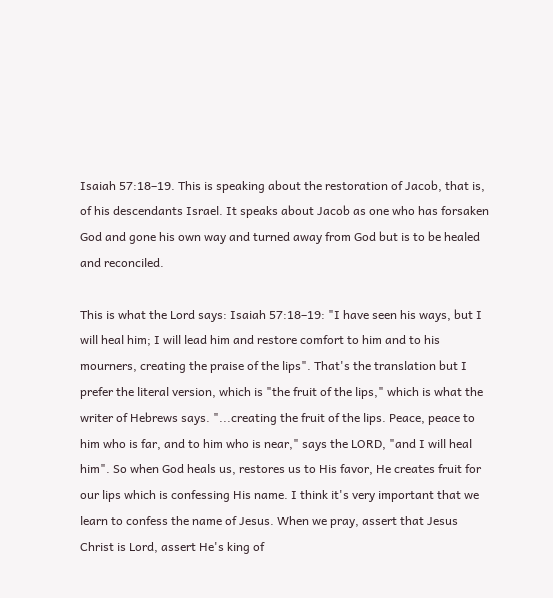Isaiah 57:18–19. This is speaking about the restoration of Jacob, that is, of his descendants Israel. It speaks about Jacob as one who has forsaken God and gone his own way and turned away from God but is to be healed and reconciled.

This is what the Lord says: Isaiah 57:18–19: "I have seen his ways, but I will heal him; I will lead him and restore comfort to him and to his mourners, creating the praise of the lips". That's the translation but I prefer the literal version, which is "the fruit of the lips," which is what the writer of Hebrews says. "...creating the fruit of the lips. Peace, peace to him who is far, and to him who is near," says the LORD, "and I will heal him". So when God heals us, restores us to His favor, He creates fruit for our lips which is confessing His name. I think it's very important that we learn to confess the name of Jesus. When we pray, assert that Jesus Christ is Lord, assert He's king of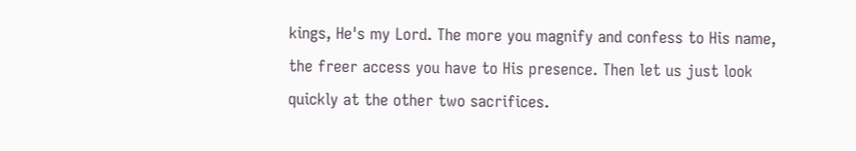kings, He's my Lord. The more you magnify and confess to His name, the freer access you have to His presence. Then let us just look quickly at the other two sacrifices.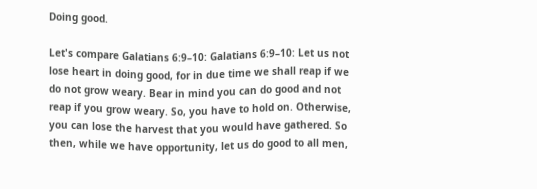Doing good.

Let's compare Galatians 6:9–10: Galatians 6:9–10: Let us not lose heart in doing good, for in due time we shall reap if we do not grow weary. Bear in mind you can do good and not reap if you grow weary. So, you have to hold on. Otherwise, you can lose the harvest that you would have gathered. So then, while we have opportunity, let us do good to all men,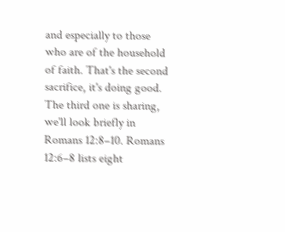and especially to those who are of the household of faith. That's the second sacrifice, it's doing good. The third one is sharing, we'll look briefly in Romans 12:8–10. Romans 12:6–8 lists eight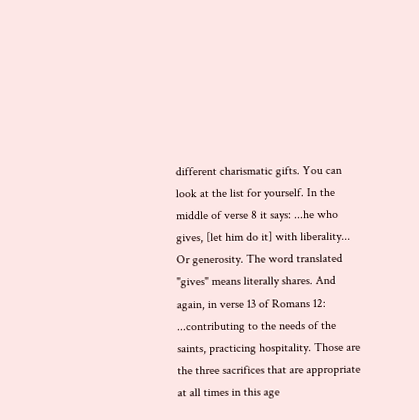different charismatic gifts. You can look at the list for yourself. In the middle of verse 8 it says: ...he who gives, [let him do it] with liberality... Or generosity. The word translated "gives" means literally shares. And again, in verse 13 of Romans 12: ...contributing to the needs of the saints, practicing hospitality. Those are the three sacrifices that are appropriate at all times in this age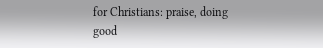for Christians: praise, doing good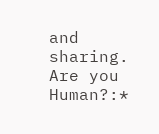and sharing.
Are you Human?:*